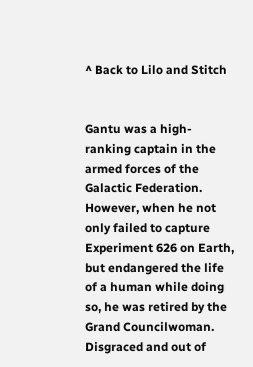^ Back to Lilo and Stitch


Gantu was a high-ranking captain in the armed forces of the Galactic Federation. However, when he not only failed to capture Experiment 626 on Earth, but endangered the life of a human while doing so, he was retired by the Grand Councilwoman. Disgraced and out of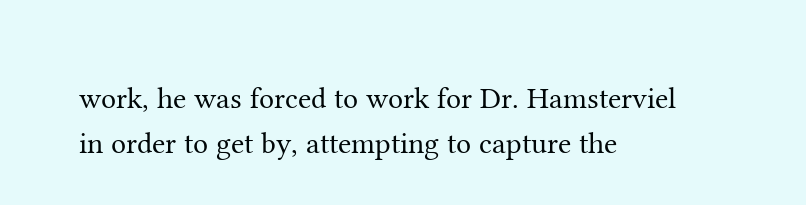work, he was forced to work for Dr. Hamsterviel in order to get by, attempting to capture the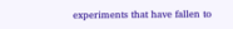experiments that have fallen to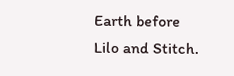Earth before Lilo and Stitch.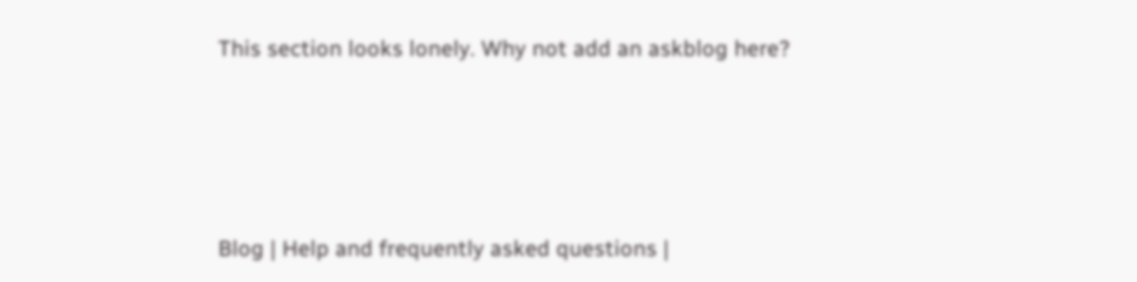This section looks lonely. Why not add an askblog here?






Blog | Help and frequently asked questions |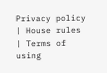Privacy policy | House rules | Terms of using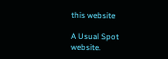this website

A Usual Spot website.